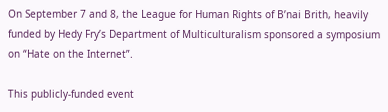On September 7 and 8, the League for Human Rights of B’nai Brith, heavily funded by Hedy Fry’s Department of Multiculturalism sponsored a symposium on “Hate on the Internet”.

This publicly-funded event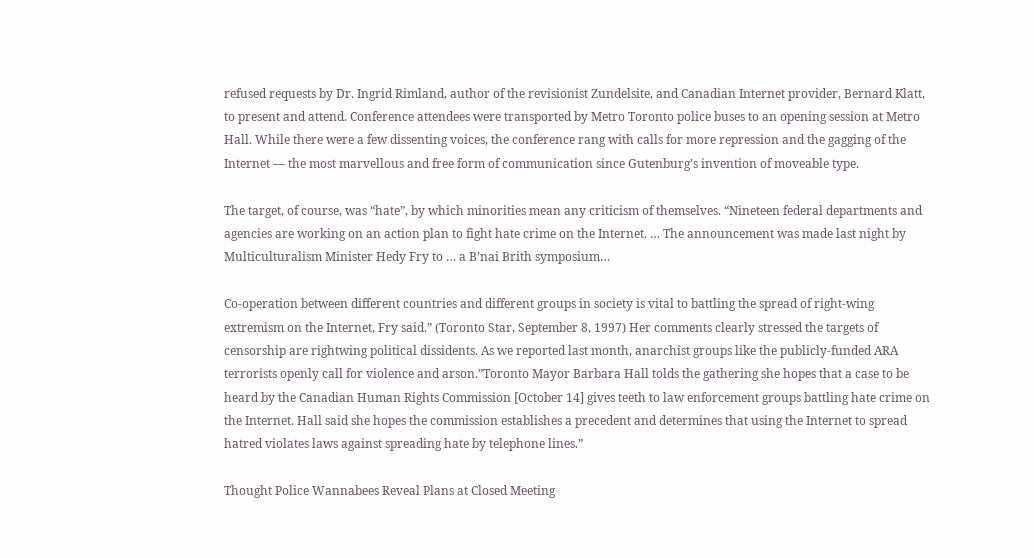refused requests by Dr. Ingrid Rimland, author of the revisionist Zundelsite, and Canadian Internet provider, Bernard Klatt, to present and attend. Conference attendees were transported by Metro Toronto police buses to an opening session at Metro Hall. While there were a few dissenting voices, the conference rang with calls for more repression and the gagging of the Internet — the most marvellous and free form of communication since Gutenburg’s invention of moveable type.

The target, of course, was “hate”, by which minorities mean any criticism of themselves. “Nineteen federal departments and agencies are working on an action plan to fight hate crime on the Internet. … The announcement was made last night by Multiculturalism Minister Hedy Fry to … a B’nai Brith symposium…

Co-operation between different countries and different groups in society is vital to battling the spread of right-wing extremism on the Internet, Fry said.” (Toronto Star, September 8, 1997) Her comments clearly stressed the targets of censorship are rightwing political dissidents. As we reported last month, anarchist groups like the publicly-funded ARA terrorists openly call for violence and arson.”Toronto Mayor Barbara Hall tolds the gathering she hopes that a case to be heard by the Canadian Human Rights Commission [October 14] gives teeth to law enforcement groups battling hate crime on the Internet. Hall said she hopes the commission establishes a precedent and determines that using the Internet to spread hatred violates laws against spreading hate by telephone lines.”

Thought Police Wannabees Reveal Plans at Closed Meeting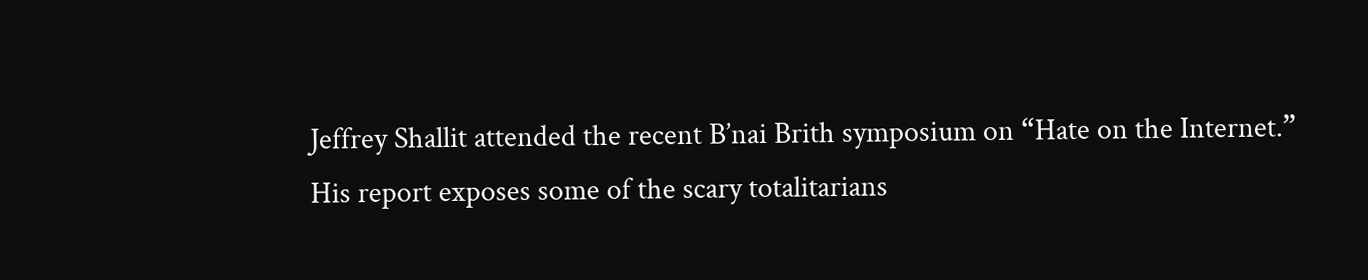Jeffrey Shallit attended the recent B’nai Brith symposium on “Hate on the Internet.”
His report exposes some of the scary totalitarians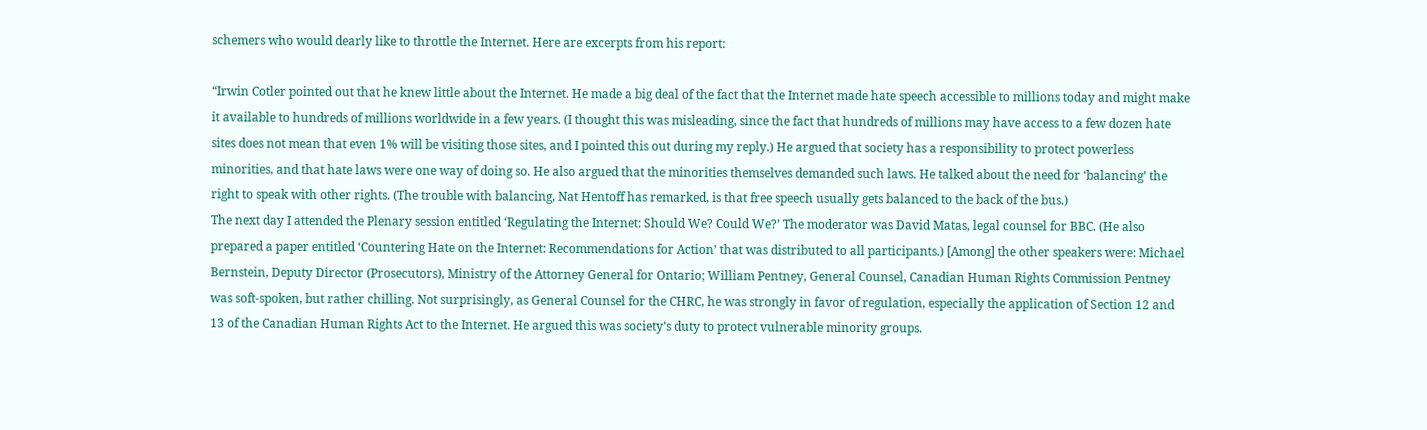schemers who would dearly like to throttle the Internet. Here are excerpts from his report:

“Irwin Cotler pointed out that he knew little about the Internet. He made a big deal of the fact that the Internet made hate speech accessible to millions today and might make it available to hundreds of millions worldwide in a few years. (I thought this was misleading, since the fact that hundreds of millions may have access to a few dozen hate sites does not mean that even 1% will be visiting those sites, and I pointed this out during my reply.) He argued that society has a responsibility to protect powerless minorities, and that hate laws were one way of doing so. He also argued that the minorities themselves demanded such laws. He talked about the need for ‘balancing’ the right to speak with other rights. (The trouble with balancing, Nat Hentoff has remarked, is that free speech usually gets balanced to the back of the bus.)
The next day I attended the Plenary session entitled ‘Regulating the Internet: Should We? Could We?’ The moderator was David Matas, legal counsel for BBC. (He also prepared a paper entitled ‘Countering Hate on the Internet: Recommendations for Action’ that was distributed to all participants.) [Among] the other speakers were: Michael Bernstein, Deputy Director (Prosecutors), Ministry of the Attorney General for Ontario; William Pentney, General Counsel, Canadian Human Rights Commission Pentney was soft-spoken, but rather chilling. Not surprisingly, as General Counsel for the CHRC, he was strongly in favor of regulation, especially the application of Section 12 and 13 of the Canadian Human Rights Act to the Internet. He argued this was society’s duty to protect vulnerable minority groups.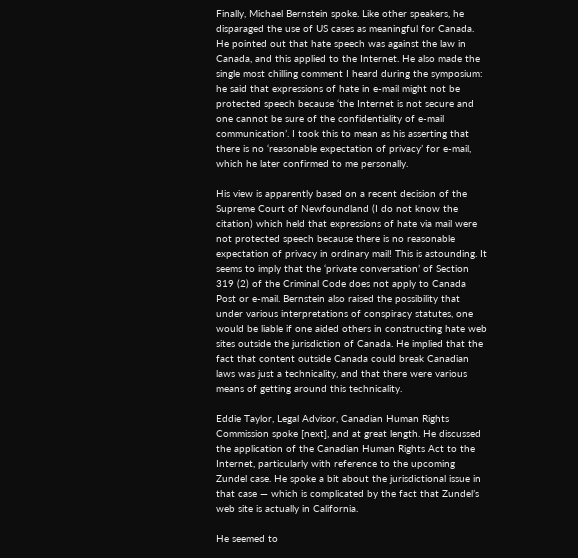Finally, Michael Bernstein spoke. Like other speakers, he disparaged the use of US cases as meaningful for Canada. He pointed out that hate speech was against the law in Canada, and this applied to the Internet. He also made the single most chilling comment I heard during the symposium: he said that expressions of hate in e-mail might not be protected speech because ‘the Internet is not secure and one cannot be sure of the confidentiality of e-mail communication’. I took this to mean as his asserting that there is no ‘reasonable expectation of privacy’ for e-mail, which he later confirmed to me personally.

His view is apparently based on a recent decision of the Supreme Court of Newfoundland (I do not know the citation) which held that expressions of hate via mail were not protected speech because there is no reasonable expectation of privacy in ordinary mail! This is astounding. It seems to imply that the ‘private conversation’ of Section 319 (2) of the Criminal Code does not apply to Canada Post or e-mail. Bernstein also raised the possibility that under various interpretations of conspiracy statutes, one would be liable if one aided others in constructing hate web sites outside the jurisdiction of Canada. He implied that the fact that content outside Canada could break Canadian laws was just a technicality, and that there were various means of getting around this technicality.

Eddie Taylor, Legal Advisor, Canadian Human Rights Commission spoke [next], and at great length. He discussed the application of the Canadian Human Rights Act to the Internet, particularly with reference to the upcoming Zundel case. He spoke a bit about the jurisdictional issue in that case — which is complicated by the fact that Zundel’s web site is actually in California.

He seemed to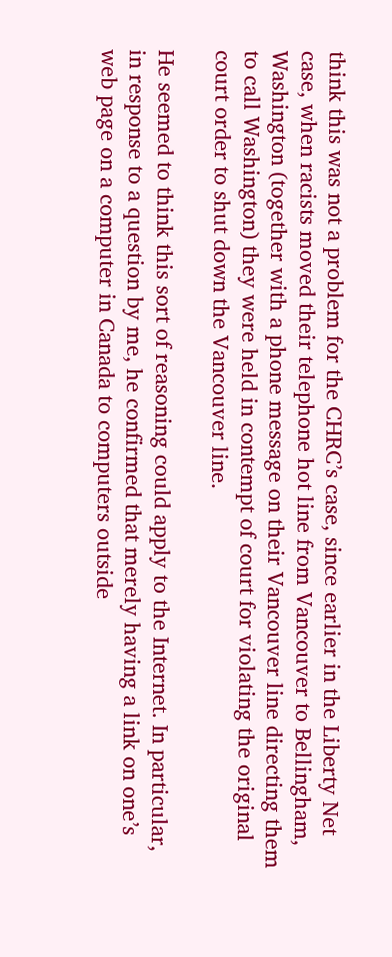think this was not a problem for the CHRC’s case, since earlier in the Liberty Net case, when racists moved their telephone hot line from Vancouver to Bellingham, Washington (together with a phone message on their Vancouver line directing them to call Washington) they were held in contempt of court for violating the original court order to shut down the Vancouver line.

He seemed to think this sort of reasoning could apply to the Internet. In particular, in response to a question by me, he confirmed that merely having a link on one’s web page on a computer in Canada to computers outside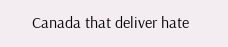Canada that deliver hate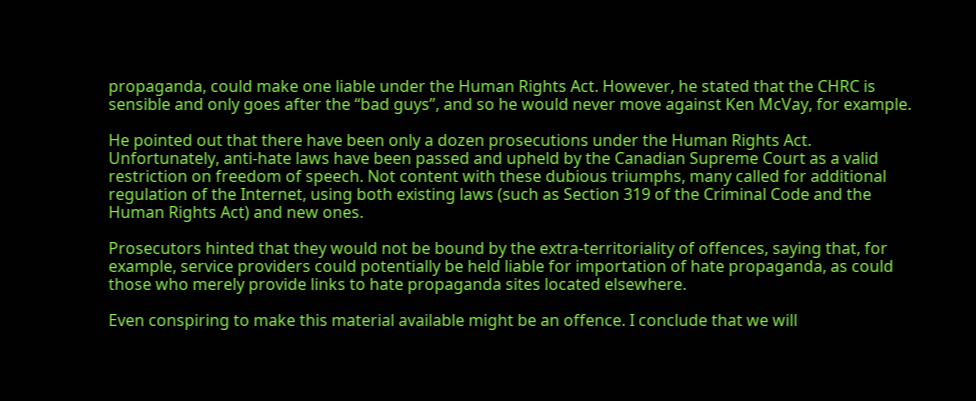propaganda, could make one liable under the Human Rights Act. However, he stated that the CHRC is sensible and only goes after the “bad guys”, and so he would never move against Ken McVay, for example.

He pointed out that there have been only a dozen prosecutions under the Human Rights Act. Unfortunately, anti-hate laws have been passed and upheld by the Canadian Supreme Court as a valid restriction on freedom of speech. Not content with these dubious triumphs, many called for additional regulation of the Internet, using both existing laws (such as Section 319 of the Criminal Code and the Human Rights Act) and new ones.

Prosecutors hinted that they would not be bound by the extra-territoriality of offences, saying that, for example, service providers could potentially be held liable for importation of hate propaganda, as could those who merely provide links to hate propaganda sites located elsewhere.

Even conspiring to make this material available might be an offence. I conclude that we will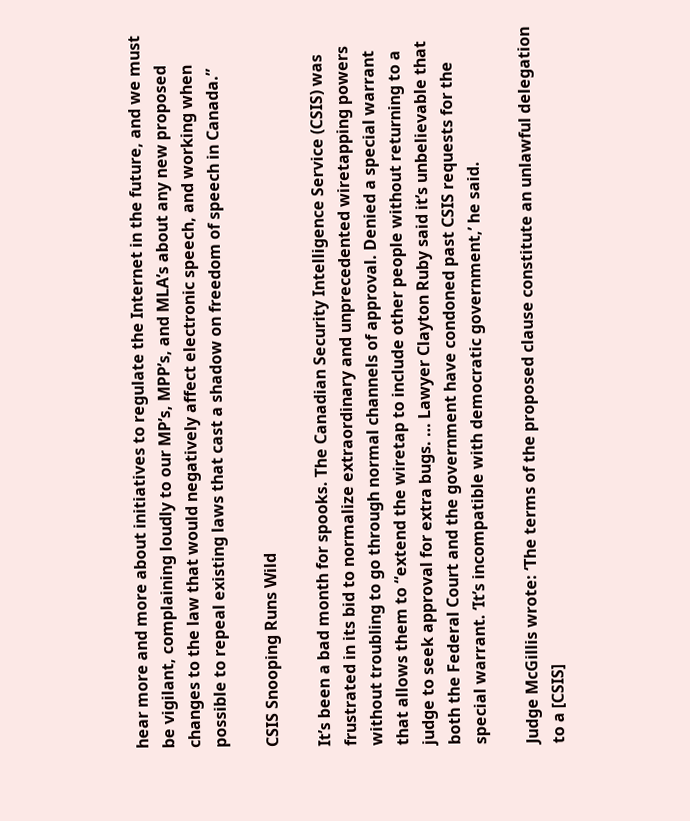hear more and more about initiatives to regulate the Internet in the future, and we must be vigilant, complaining loudly to our MP’s, MPP’s, and MLA’s about any new proposed changes to the law that would negatively affect electronic speech, and working when possible to repeal existing laws that cast a shadow on freedom of speech in Canada.”

CSIS Snooping Runs Wild

It’s been a bad month for spooks. The Canadian Security Intelligence Service (CSIS) was frustrated in its bid to normalize extraordinary and unprecedented wiretapping powers without troubling to go through normal channels of approval. Denied a special warrant that allows them to “extend the wiretap to include other people without returning to a judge to seek approval for extra bugs. … Lawyer Clayton Ruby said it’s unbelievable that both the Federal Court and the government have condoned past CSIS requests for the special warrant. ‘It’s incompatible with democratic government,’ he said.

Judge McGillis wrote: ‘The terms of the proposed clause constitute an unlawful delegation to a [CSIS]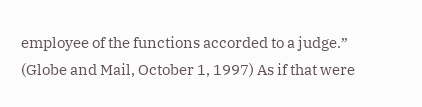employee of the functions accorded to a judge.” (Globe and Mail, October 1, 1997) As if that were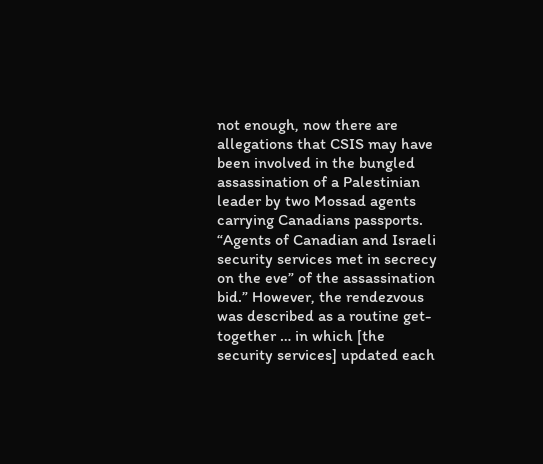not enough, now there are allegations that CSIS may have been involved in the bungled assassination of a Palestinian leader by two Mossad agents carrying Canadians passports. “Agents of Canadian and Israeli security services met in secrecy on the eve” of the assassination bid.” However, the rendezvous was described as a routine get-together … in which [the security services] updated each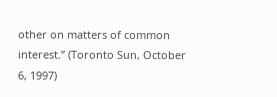other on matters of common interest.” (Toronto Sun, October 6, 1997)